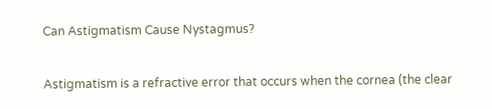Can Astigmatism Cause Nystagmus?

Astigmatism is a refractive error that occurs when the cornea (the clear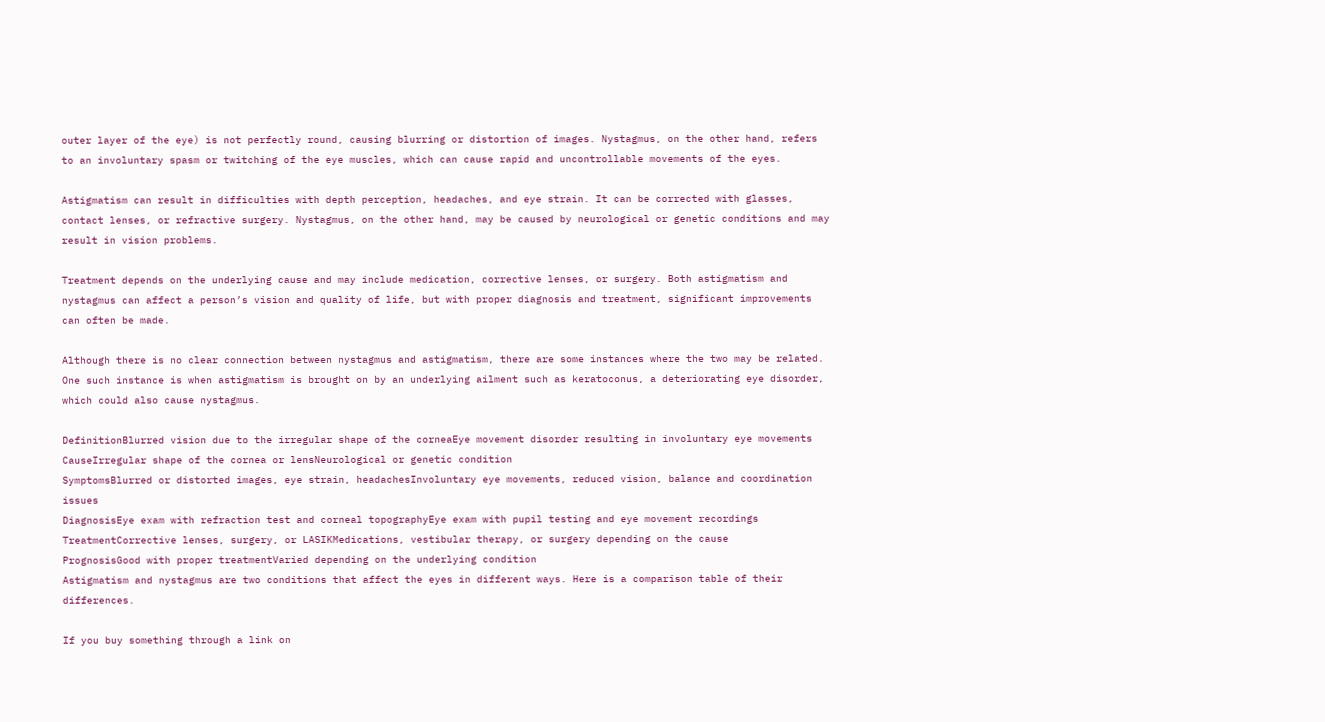outer layer of the eye) is not perfectly round, causing blurring or distortion of images. Nystagmus, on the other hand, refers to an involuntary spasm or twitching of the eye muscles, which can cause rapid and uncontrollable movements of the eyes.

Astigmatism can result in difficulties with depth perception, headaches, and eye strain. It can be corrected with glasses, contact lenses, or refractive surgery. Nystagmus, on the other hand, may be caused by neurological or genetic conditions and may result in vision problems.

Treatment depends on the underlying cause and may include medication, corrective lenses, or surgery. Both astigmatism and nystagmus can affect a person’s vision and quality of life, but with proper diagnosis and treatment, significant improvements can often be made.

Although there is no clear connection between nystagmus and astigmatism, there are some instances where the two may be related. One such instance is when astigmatism is brought on by an underlying ailment such as keratoconus, a deteriorating eye disorder, which could also cause nystagmus.

DefinitionBlurred vision due to the irregular shape of the corneaEye movement disorder resulting in involuntary eye movements
CauseIrregular shape of the cornea or lensNeurological or genetic condition
SymptomsBlurred or distorted images, eye strain, headachesInvoluntary eye movements, reduced vision, balance and coordination issues
DiagnosisEye exam with refraction test and corneal topographyEye exam with pupil testing and eye movement recordings
TreatmentCorrective lenses, surgery, or LASIKMedications, vestibular therapy, or surgery depending on the cause
PrognosisGood with proper treatmentVaried depending on the underlying condition
Astigmatism and nystagmus are two conditions that affect the eyes in different ways. Here is a comparison table of their differences.

If you buy something through a link on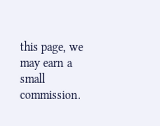this page, we may earn a small commission.